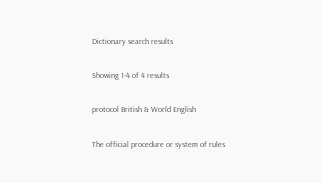Dictionary search results

Showing 1-4 of 4 results

protocol British & World English

The official procedure or system of rules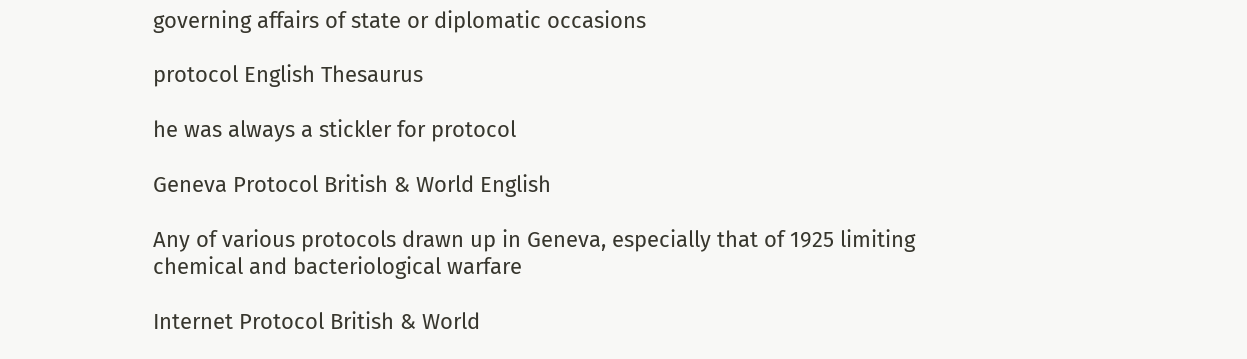governing affairs of state or diplomatic occasions

protocol English Thesaurus

he was always a stickler for protocol

Geneva Protocol British & World English

Any of various protocols drawn up in Geneva, especially that of 1925 limiting chemical and bacteriological warfare

Internet Protocol British & World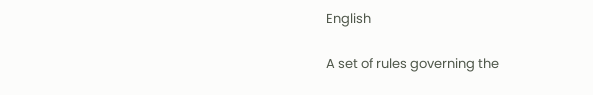English

A set of rules governing the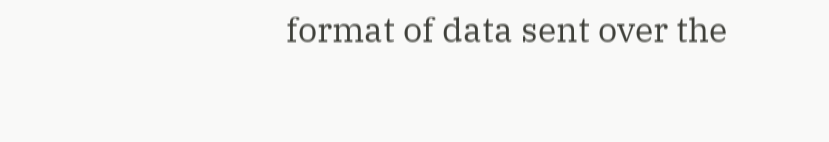format of data sent over the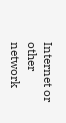Internet or other network